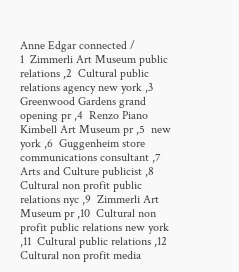Anne Edgar connected /
1  Zimmerli Art Museum public relations ,2  Cultural public relations agency new york ,3  Greenwood Gardens grand opening pr ,4  Renzo Piano Kimbell Art Museum pr ,5  new york ,6  Guggenheim store communications consultant ,7  Arts and Culture publicist ,8  Cultural non profit public relations nyc ,9  Zimmerli Art Museum pr ,10  Cultural non profit public relations new york ,11  Cultural public relations ,12  Cultural non profit media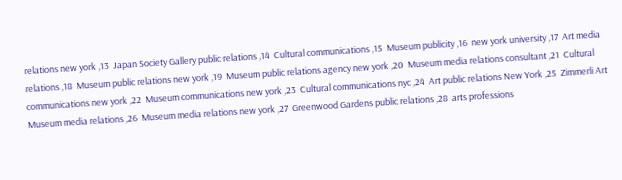relations new york ,13  Japan Society Gallery public relations ,14  Cultural communications ,15  Museum publicity ,16  new york university ,17  Art media relations ,18  Museum public relations new york ,19  Museum public relations agency new york ,20  Museum media relations consultant ,21  Cultural communications new york ,22  Museum communications new york ,23  Cultural communications nyc ,24  Art public relations New York ,25  Zimmerli Art Museum media relations ,26  Museum media relations new york ,27  Greenwood Gardens public relations ,28  arts professions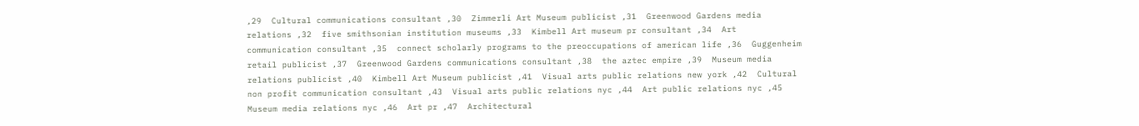,29  Cultural communications consultant ,30  Zimmerli Art Museum publicist ,31  Greenwood Gardens media relations ,32  five smithsonian institution museums ,33  Kimbell Art museum pr consultant ,34  Art communication consultant ,35  connect scholarly programs to the preoccupations of american life ,36  Guggenheim retail publicist ,37  Greenwood Gardens communications consultant ,38  the aztec empire ,39  Museum media relations publicist ,40  Kimbell Art Museum publicist ,41  Visual arts public relations new york ,42  Cultural non profit communication consultant ,43  Visual arts public relations nyc ,44  Art public relations nyc ,45  Museum media relations nyc ,46  Art pr ,47  Architectural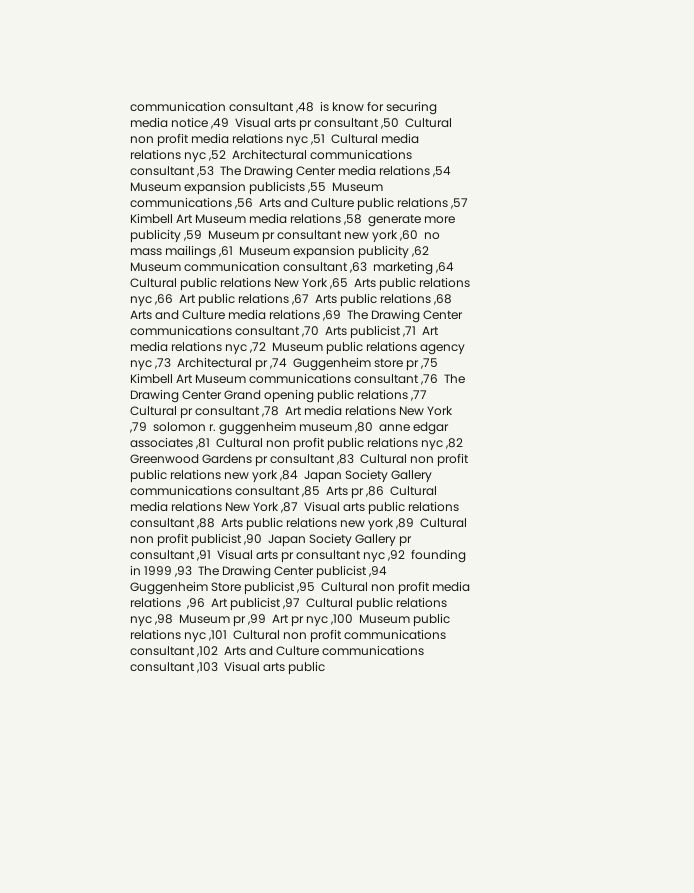communication consultant ,48  is know for securing media notice ,49  Visual arts pr consultant ,50  Cultural non profit media relations nyc ,51  Cultural media relations nyc ,52  Architectural communications consultant ,53  The Drawing Center media relations ,54  Museum expansion publicists ,55  Museum communications ,56  Arts and Culture public relations ,57  Kimbell Art Museum media relations ,58  generate more publicity ,59  Museum pr consultant new york ,60  no mass mailings ,61  Museum expansion publicity ,62  Museum communication consultant ,63  marketing ,64  Cultural public relations New York ,65  Arts public relations nyc ,66  Art public relations ,67  Arts public relations ,68  Arts and Culture media relations ,69  The Drawing Center communications consultant ,70  Arts publicist ,71  Art media relations nyc ,72  Museum public relations agency nyc ,73  Architectural pr ,74  Guggenheim store pr ,75  Kimbell Art Museum communications consultant ,76  The Drawing Center Grand opening public relations ,77  Cultural pr consultant ,78  Art media relations New York ,79  solomon r. guggenheim museum ,80  anne edgar associates ,81  Cultural non profit public relations nyc ,82  Greenwood Gardens pr consultant ,83  Cultural non profit public relations new york ,84  Japan Society Gallery communications consultant ,85  Arts pr ,86  Cultural media relations New York ,87  Visual arts public relations consultant ,88  Arts public relations new york ,89  Cultural non profit publicist ,90  Japan Society Gallery pr consultant ,91  Visual arts pr consultant nyc ,92  founding in 1999 ,93  The Drawing Center publicist ,94  Guggenheim Store publicist ,95  Cultural non profit media relations  ,96  Art publicist ,97  Cultural public relations nyc ,98  Museum pr ,99  Art pr nyc ,100  Museum public relations nyc ,101  Cultural non profit communications consultant ,102  Arts and Culture communications consultant ,103  Visual arts public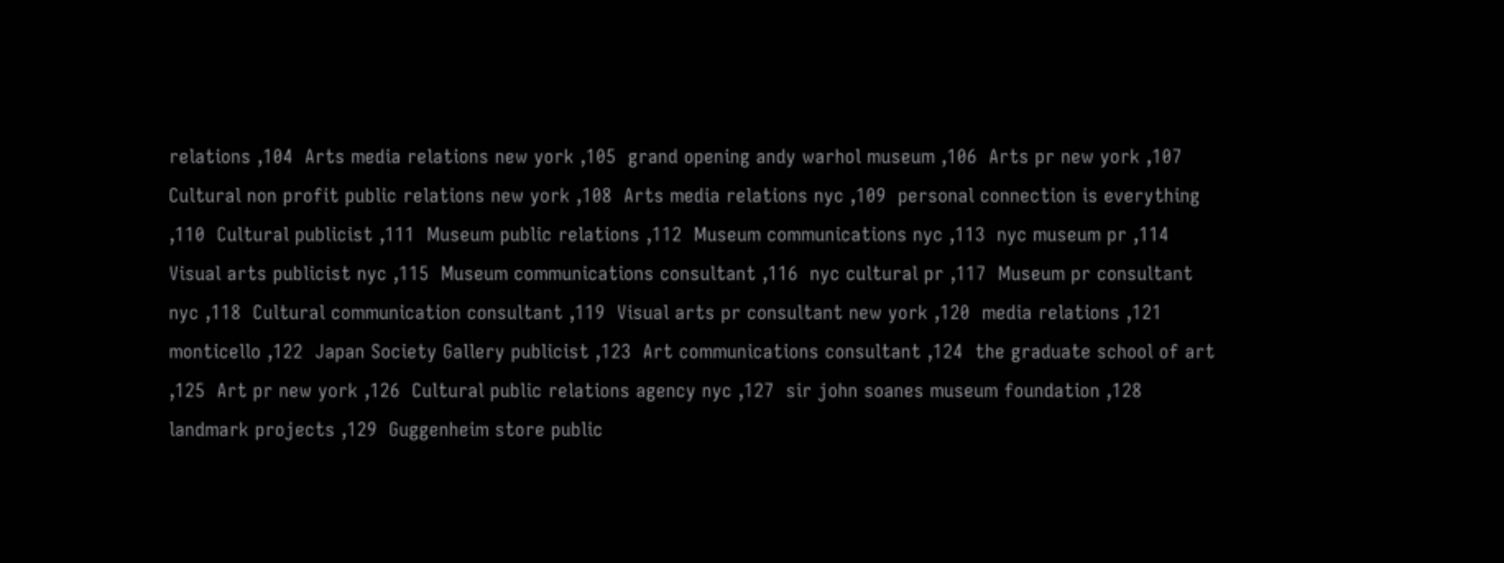relations ,104  Arts media relations new york ,105  grand opening andy warhol museum ,106  Arts pr new york ,107  Cultural non profit public relations new york ,108  Arts media relations nyc ,109  personal connection is everything ,110  Cultural publicist ,111  Museum public relations ,112  Museum communications nyc ,113  nyc museum pr ,114  Visual arts publicist nyc ,115  Museum communications consultant ,116  nyc cultural pr ,117  Museum pr consultant nyc ,118  Cultural communication consultant ,119  Visual arts pr consultant new york ,120  media relations ,121  monticello ,122  Japan Society Gallery publicist ,123  Art communications consultant ,124  the graduate school of art ,125  Art pr new york ,126  Cultural public relations agency nyc ,127  sir john soanes museum foundation ,128  landmark projects ,129  Guggenheim store public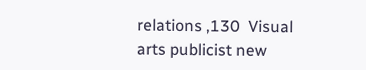relations ,130  Visual arts publicist new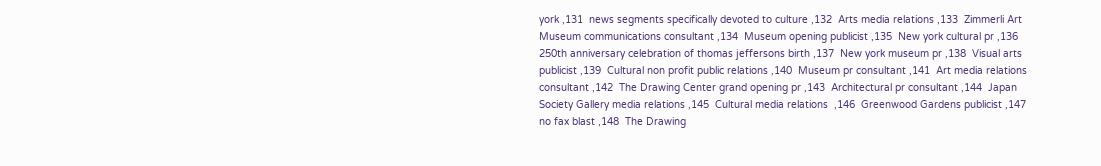york ,131  news segments specifically devoted to culture ,132  Arts media relations ,133  Zimmerli Art Museum communications consultant ,134  Museum opening publicist ,135  New york cultural pr ,136  250th anniversary celebration of thomas jeffersons birth ,137  New york museum pr ,138  Visual arts publicist ,139  Cultural non profit public relations ,140  Museum pr consultant ,141  Art media relations consultant ,142  The Drawing Center grand opening pr ,143  Architectural pr consultant ,144  Japan Society Gallery media relations ,145  Cultural media relations  ,146  Greenwood Gardens publicist ,147  no fax blast ,148  The Drawing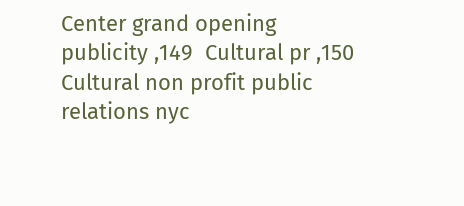Center grand opening publicity ,149  Cultural pr ,150  Cultural non profit public relations nyc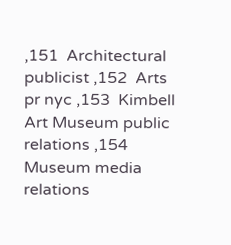,151  Architectural publicist ,152  Arts pr nyc ,153  Kimbell Art Museum public relations ,154  Museum media relations